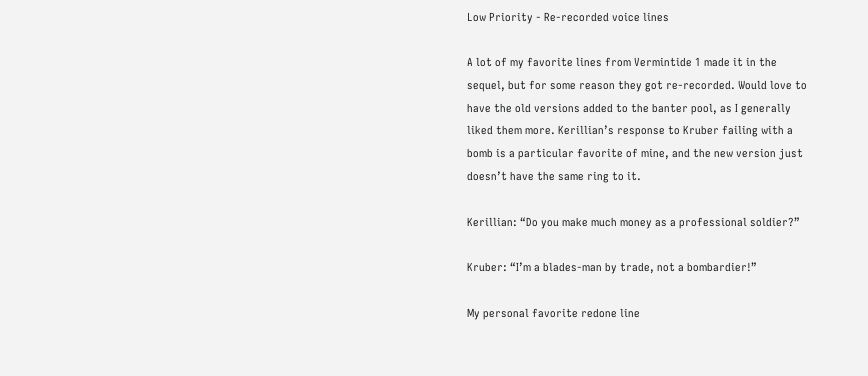Low Priority - Re-recorded voice lines

A lot of my favorite lines from Vermintide 1 made it in the sequel, but for some reason they got re-recorded. Would love to have the old versions added to the banter pool, as I generally liked them more. Kerillian’s response to Kruber failing with a bomb is a particular favorite of mine, and the new version just doesn’t have the same ring to it.

Kerillian: “Do you make much money as a professional soldier?”

Kruber: “I’m a blades-man by trade, not a bombardier!”

My personal favorite redone line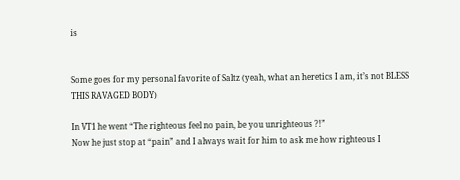is


Some goes for my personal favorite of Saltz (yeah, what an heretics I am, it’s not BLESS THIS RAVAGED BODY)

In VT1 he went “The righteous feel no pain, be you unrighteous ?!”
Now he just stop at “pain” and I always wait for him to ask me how righteous I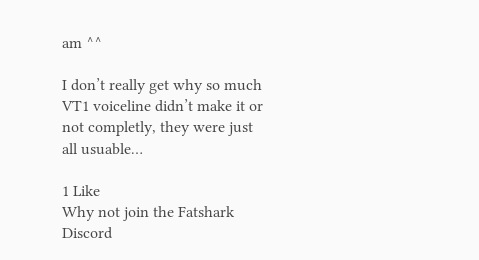am ^^

I don’t really get why so much VT1 voiceline didn’t make it or not completly, they were just all usuable…

1 Like
Why not join the Fatshark Discord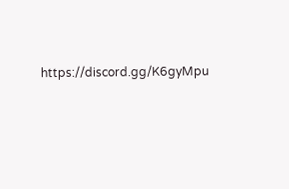https://discord.gg/K6gyMpu